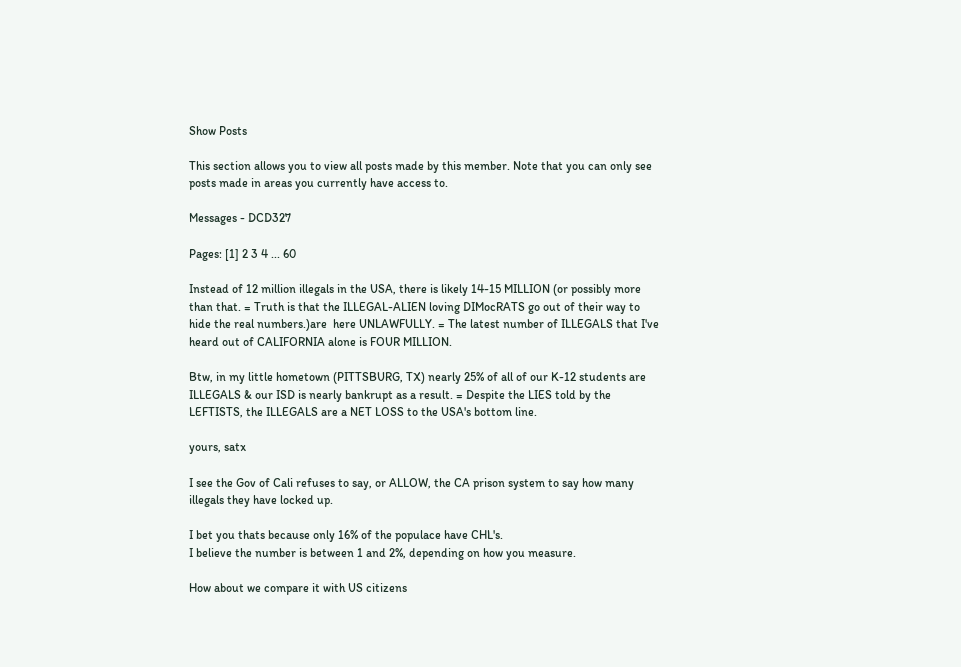Show Posts

This section allows you to view all posts made by this member. Note that you can only see posts made in areas you currently have access to.

Messages - DCD327

Pages: [1] 2 3 4 ... 60

Instead of 12 million illegals in the USA, there is likely 14-15 MILLION (or possibly more than that. = Truth is that the ILLEGAL-ALIEN loving DIMocRATS go out of their way to hide the real numbers.)are  here UNLAWFULLY. = The latest number of ILLEGALS that I've heard out of CALIFORNIA alone is FOUR MILLION.

Btw, in my little hometown (PITTSBURG, TX) nearly 25% of all of our K-12 students are ILLEGALS & our ISD is nearly bankrupt as a result. = Despite the LIES told by the LEFTISTS, the ILLEGALS are a NET LOSS to the USA's bottom line.

yours, satx

I see the Gov of Cali refuses to say, or ALLOW, the CA prison system to say how many illegals they have locked up.

I bet you thats because only 16% of the populace have CHL's.
I believe the number is between 1 and 2%, depending on how you measure.

How about we compare it with US citizens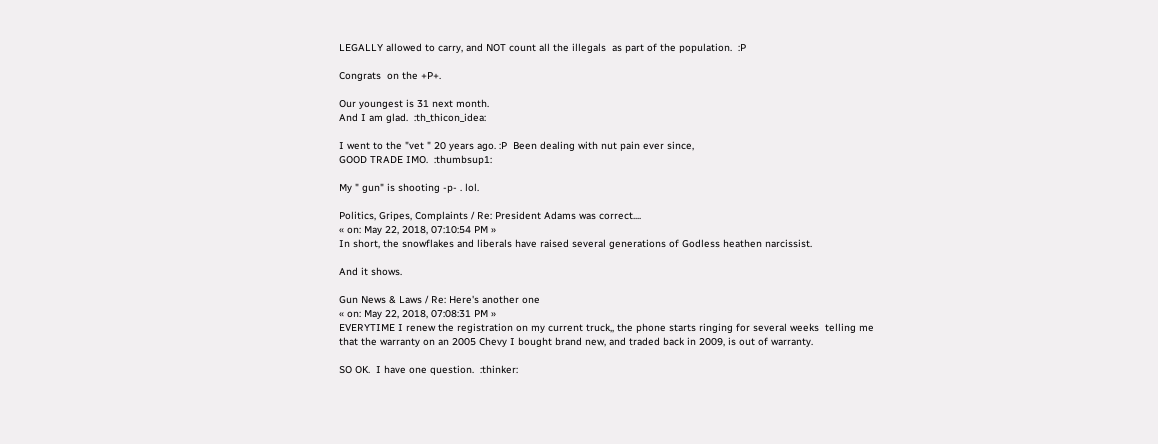LEGALLY allowed to carry, and NOT count all the illegals  as part of the population.  :P

Congrats  on the +P+.

Our youngest is 31 next month.
And I am glad.  :th_thicon_idea:

I went to the "vet " 20 years ago. :P  Been dealing with nut pain ever since,
GOOD TRADE IMO.  :thumbsup1:

My " gun" is shooting -p- . lol.

Politics, Gripes, Complaints / Re: President Adams was correct....
« on: May 22, 2018, 07:10:54 PM »
In short, the snowflakes and liberals have raised several generations of Godless heathen narcissist.

And it shows.

Gun News & Laws / Re: Here's another one
« on: May 22, 2018, 07:08:31 PM »
EVERYTIME I renew the registration on my current truck,, the phone starts ringing for several weeks  telling me that the warranty on an 2005 Chevy I bought brand new, and traded back in 2009, is out of warranty.

SO OK.  I have one question.  :thinker: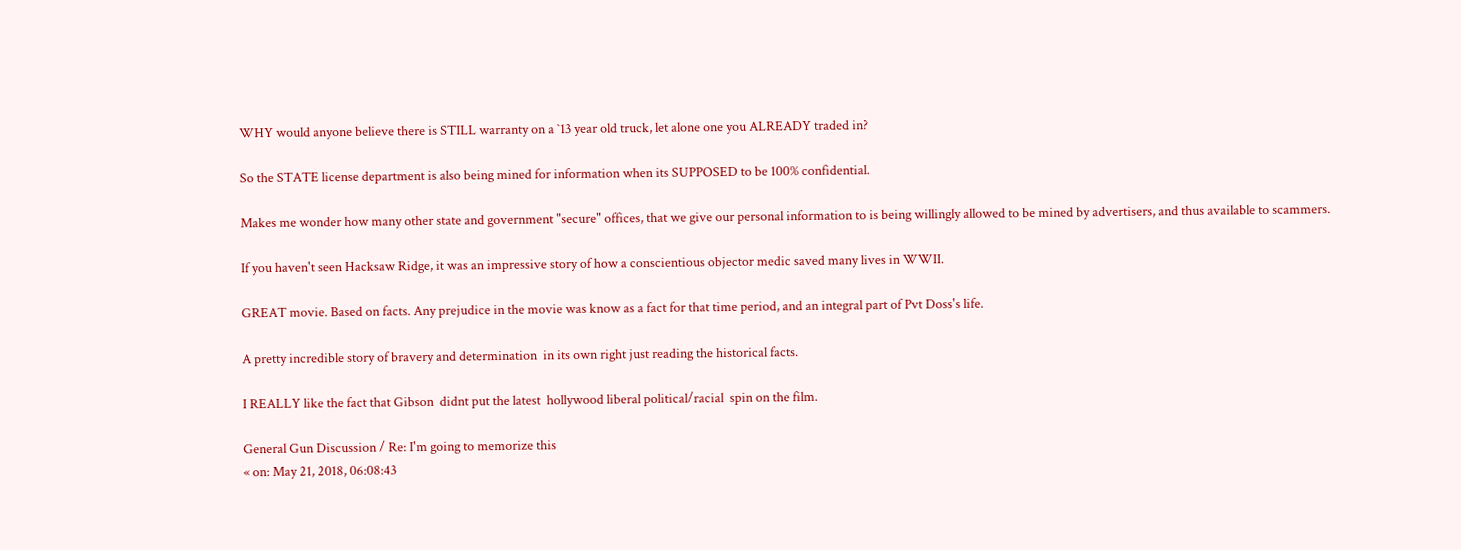WHY would anyone believe there is STILL warranty on a `13 year old truck, let alone one you ALREADY traded in?

So the STATE license department is also being mined for information when its SUPPOSED to be 100% confidential.

Makes me wonder how many other state and government "secure" offices, that we give our personal information to is being willingly allowed to be mined by advertisers, and thus available to scammers.

If you haven't seen Hacksaw Ridge, it was an impressive story of how a conscientious objector medic saved many lives in WWII.

GREAT movie. Based on facts. Any prejudice in the movie was know as a fact for that time period, and an integral part of Pvt Doss's life.

A pretty incredible story of bravery and determination  in its own right just reading the historical facts.

I REALLY like the fact that Gibson  didnt put the latest  hollywood liberal political/racial  spin on the film.

General Gun Discussion / Re: I'm going to memorize this
« on: May 21, 2018, 06:08:43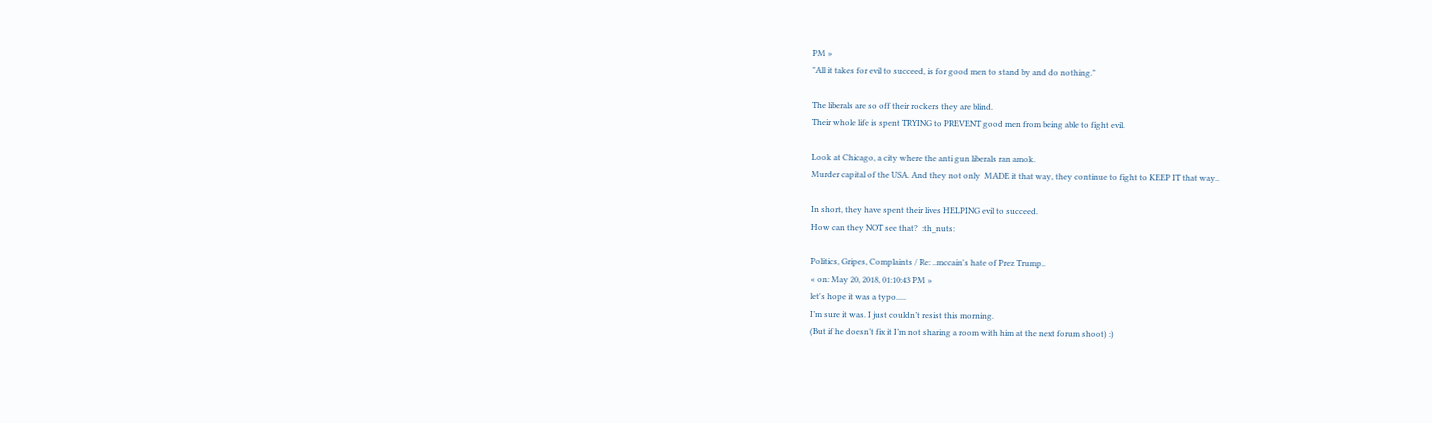PM »
"All it takes for evil to succeed, is for good men to stand by and do nothing."

The liberals are so off their rockers they are blind.
Their whole life is spent TRYING to PREVENT good men from being able to fight evil.

Look at Chicago, a city where the anti gun liberals ran amok.
Murder capital of the USA. And they not only  MADE it that way, they continue to fight to KEEP IT that way..

In short, they have spent their lives HELPING evil to succeed.
How can they NOT see that?  :th_nuts:

Politics, Gripes, Complaints / Re: ..mccain's hate of Prez Trump..
« on: May 20, 2018, 01:10:43 PM »
let's hope it was a typo.....
I’m sure it was. I just couldn’t resist this morning.
(But if he doesn’t fix it I’m not sharing a room with him at the next forum shoot) :)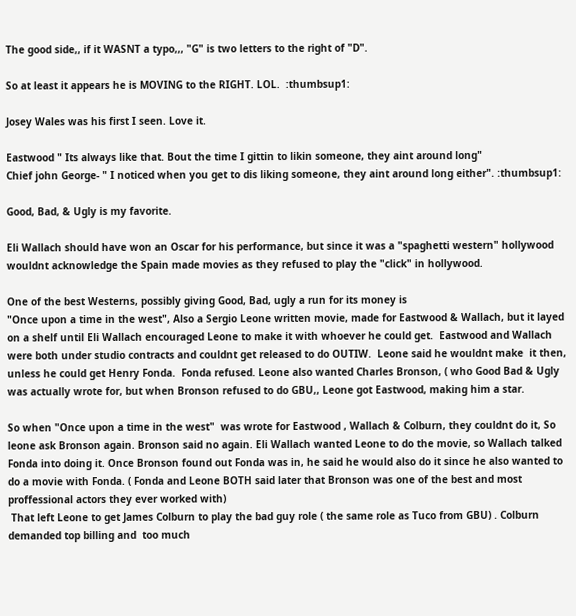The good side,, if it WASNT a typo,,, "G" is two letters to the right of "D".

So at least it appears he is MOVING to the RIGHT. LOL.  :thumbsup1:

Josey Wales was his first I seen. Love it.

Eastwood " Its always like that. Bout the time I gittin to likin someone, they aint around long"
Chief john George- " I noticed when you get to dis liking someone, they aint around long either". :thumbsup1:

Good, Bad, & Ugly is my favorite.

Eli Wallach should have won an Oscar for his performance, but since it was a "spaghetti western" hollywood wouldnt acknowledge the Spain made movies as they refused to play the "click" in hollywood.

One of the best Westerns, possibly giving Good, Bad, ugly a run for its money is
"Once upon a time in the west", Also a Sergio Leone written movie, made for Eastwood & Wallach, but it layed on a shelf until Eli Wallach encouraged Leone to make it with whoever he could get.  Eastwood and Wallach were both under studio contracts and couldnt get released to do OUTIW.  Leone said he wouldnt make  it then, unless he could get Henry Fonda.  Fonda refused. Leone also wanted Charles Bronson, ( who Good Bad & Ugly was actually wrote for, but when Bronson refused to do GBU,, Leone got Eastwood, making him a star.

So when "Once upon a time in the west"  was wrote for Eastwood , Wallach & Colburn, they couldnt do it, So leone ask Bronson again. Bronson said no again. Eli Wallach wanted Leone to do the movie, so Wallach talked Fonda into doing it. Once Bronson found out Fonda was in, he said he would also do it since he also wanted to do a movie with Fonda. ( Fonda and Leone BOTH said later that Bronson was one of the best and most proffessional actors they ever worked with)
 That left Leone to get James Colburn to play the bad guy role ( the same role as Tuco from GBU) . Colburn demanded top billing and  too much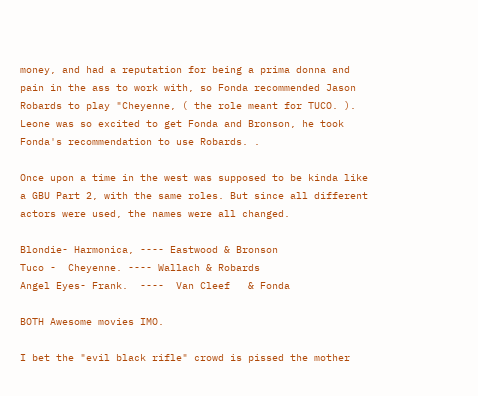money, and had a reputation for being a prima donna and pain in the ass to work with, so Fonda recommended Jason Robards to play "Cheyenne, ( the role meant for TUCO. ).
Leone was so excited to get Fonda and Bronson, he took Fonda's recommendation to use Robards. .

Once upon a time in the west was supposed to be kinda like a GBU Part 2, with the same roles. But since all different actors were used, the names were all changed.

Blondie- Harmonica, ---- Eastwood & Bronson
Tuco -  Cheyenne. ---- Wallach & Robards
Angel Eyes- Frank.  ----  Van Cleef   & Fonda

BOTH Awesome movies IMO.

I bet the "evil black rifle" crowd is pissed the mother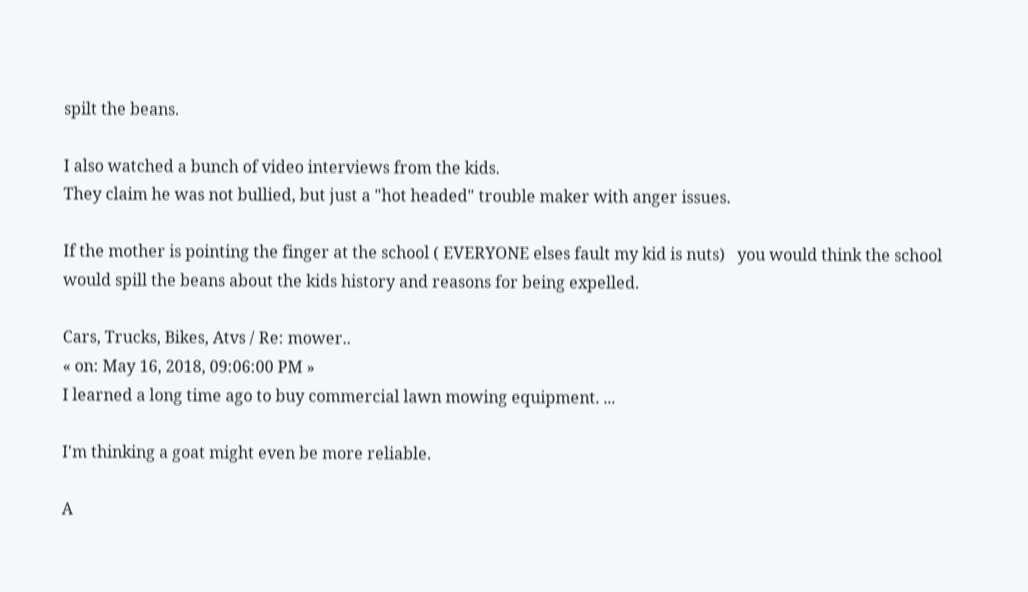spilt the beans.

I also watched a bunch of video interviews from the kids.
They claim he was not bullied, but just a "hot headed" trouble maker with anger issues.

If the mother is pointing the finger at the school ( EVERYONE elses fault my kid is nuts)   you would think the school would spill the beans about the kids history and reasons for being expelled.

Cars, Trucks, Bikes, Atvs / Re: mower..
« on: May 16, 2018, 09:06:00 PM »
I learned a long time ago to buy commercial lawn mowing equipment. ...

I'm thinking a goat might even be more reliable.

A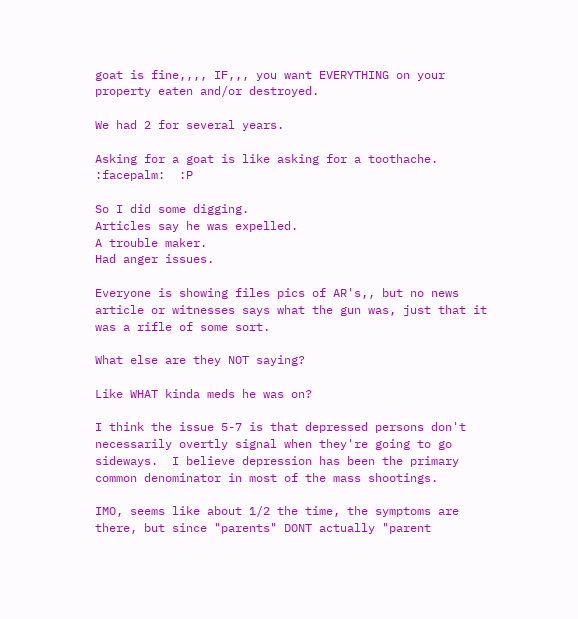goat is fine,,,, IF,,, you want EVERYTHING on your property eaten and/or destroyed.

We had 2 for several years.

Asking for a goat is like asking for a toothache.  :facepalm:  :P

So I did some digging.
Articles say he was expelled.
A trouble maker.
Had anger issues.

Everyone is showing files pics of AR's,, but no news article or witnesses says what the gun was, just that it was a rifle of some sort.

What else are they NOT saying?

Like WHAT kinda meds he was on?

I think the issue 5-7 is that depressed persons don't necessarily overtly signal when they're going to go sideways.  I believe depression has been the primary common denominator in most of the mass shootings.

IMO, seems like about 1/2 the time, the symptoms are there, but since "parents" DONT actually "parent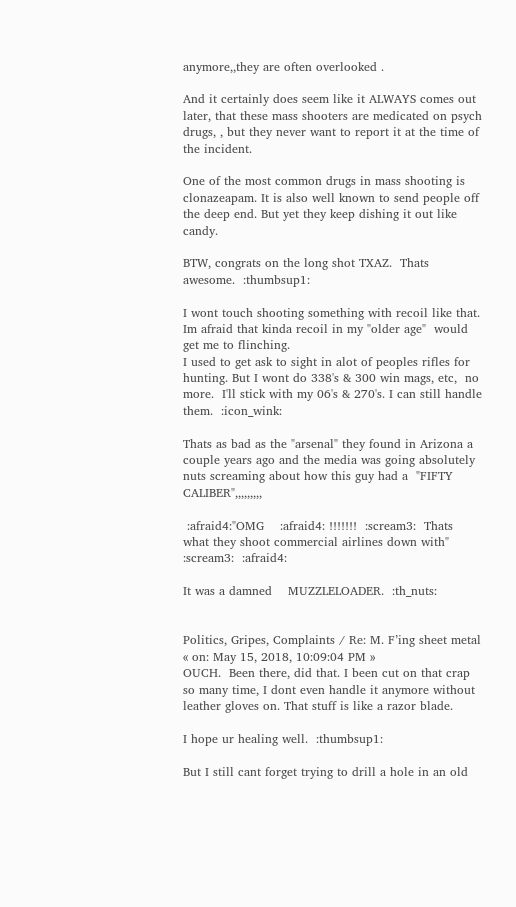anymore,,they are often overlooked .

And it certainly does seem like it ALWAYS comes out later, that these mass shooters are medicated on psych  drugs, , but they never want to report it at the time of the incident.

One of the most common drugs in mass shooting is clonazeapam. It is also well known to send people off the deep end. But yet they keep dishing it out like candy.

BTW, congrats on the long shot TXAZ.  Thats awesome.  :thumbsup1:

I wont touch shooting something with recoil like that.
Im afraid that kinda recoil in my "older age"  would get me to flinching.
I used to get ask to sight in alot of peoples rifles for hunting. But I wont do 338's & 300 win mags, etc,  no more.  I'll stick with my 06's & 270's. I can still handle them.  :icon_wink:

Thats as bad as the "arsenal" they found in Arizona a couple years ago and the media was going absolutely nuts screaming about how this guy had a  "FIFTY CALIBER",,,,,,,,,

 :afraid4:"OMG    :afraid4: !!!!!!!  :scream3:  Thats what they shoot commercial airlines down with"  :scream3:  :afraid4:

It was a damned    MUZZLELOADER.  :th_nuts:


Politics, Gripes, Complaints / Re: M. F’ing sheet metal
« on: May 15, 2018, 10:09:04 PM »
OUCH.  Been there, did that. I been cut on that crap so many time, I dont even handle it anymore without leather gloves on. That stuff is like a razor blade.

I hope ur healing well.  :thumbsup1:

But I still cant forget trying to drill a hole in an old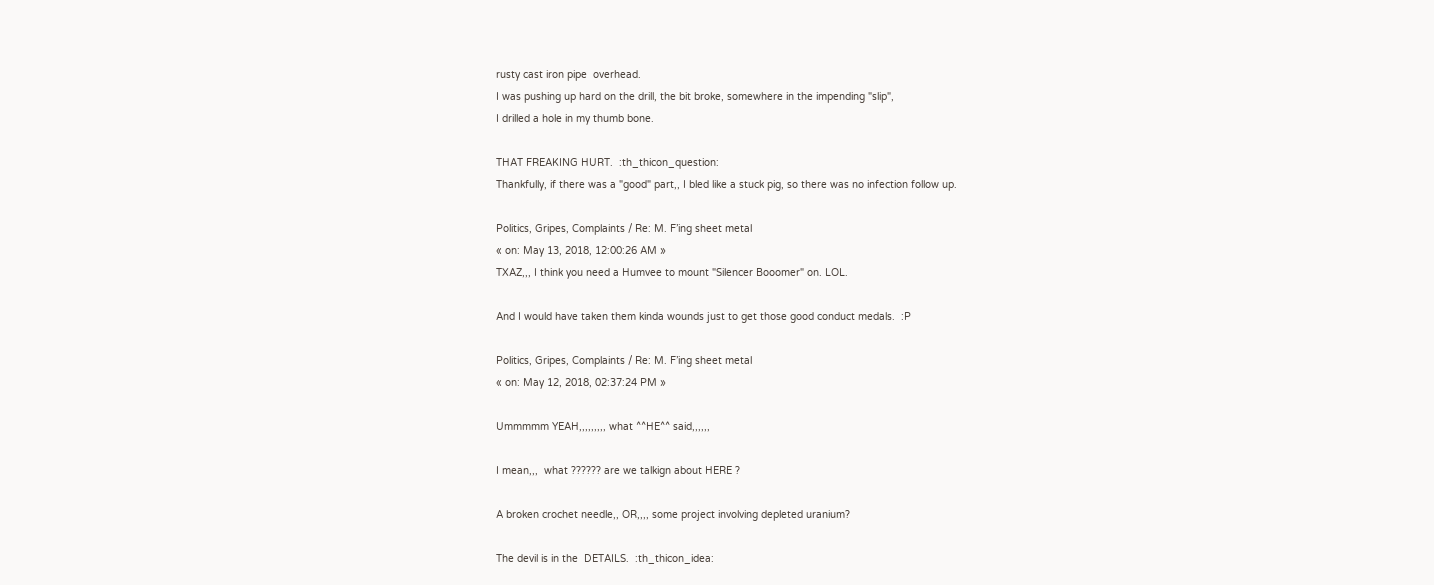rusty cast iron pipe  overhead.
I was pushing up hard on the drill, the bit broke, somewhere in the impending "slip",
I drilled a hole in my thumb bone.

THAT FREAKING HURT.  :th_thicon_question:
Thankfully, if there was a "good" part,, I bled like a stuck pig, so there was no infection follow up.

Politics, Gripes, Complaints / Re: M. F’ing sheet metal
« on: May 13, 2018, 12:00:26 AM »
TXAZ,,, I think you need a Humvee to mount "Silencer Booomer" on. LOL.

And I would have taken them kinda wounds just to get those good conduct medals.  :P

Politics, Gripes, Complaints / Re: M. F’ing sheet metal
« on: May 12, 2018, 02:37:24 PM »

Ummmmm YEAH,,,,,,,,, what ^^HE^^ said,,,,,,

I mean,,,  what ?????? are we talkign about HERE ?

A broken crochet needle,, OR,,,, some project involving depleted uranium?

The devil is in the  DETAILS.  :th_thicon_idea: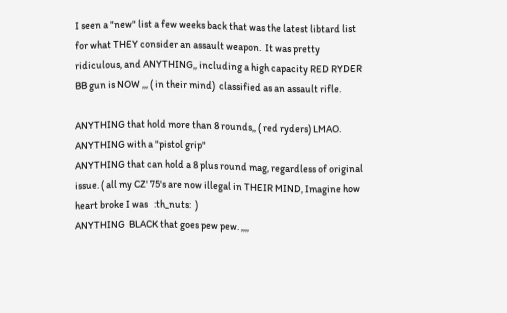I seen a "new" list a few weeks back that was the latest libtard list for what THEY consider an assault weapon.  It was pretty ridiculous, and ANYTHING,, including a high capacity RED RYDER BB gun is NOW ,,, ( in their mind)  classified as an assault rifle.

ANYTHING that hold more than 8 rounds,, ( red ryders) LMAO.
ANYTHING with a "pistol grip"
ANYTHING that can hold a 8 plus round mag, regardless of original issue. ( all my CZ' 75's are now illegal in THEIR MIND, Imagine how heart broke I was   :th_nuts:  )
ANYTHING  BLACK that goes pew pew. ,,,,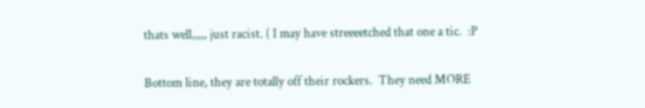thats well,,,,, just racist. ( I may have streeeetched that one a tic.  :P

Bottom line, they are totally off their rockers.  They need MORE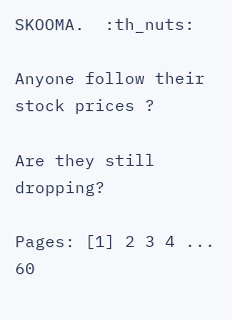SKOOMA.  :th_nuts:

Anyone follow their stock prices ?

Are they still dropping?

Pages: [1] 2 3 4 ... 60